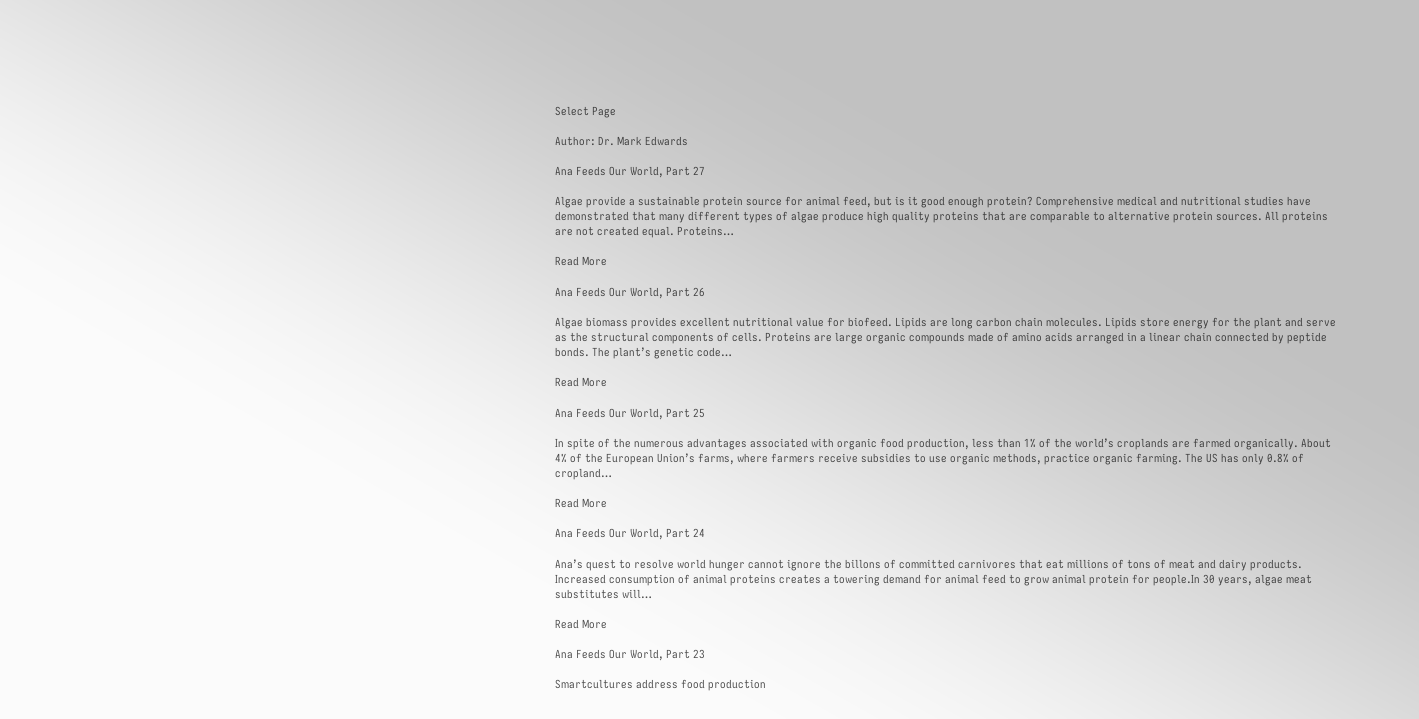Select Page

Author: Dr. Mark Edwards

Ana Feeds Our World, Part 27

Algae provide a sustainable protein source for animal feed, but is it good enough protein? Comprehensive medical and nutritional studies have demonstrated that many different types of algae produce high quality proteins that are comparable to alternative protein sources. All proteins are not created equal. Proteins…

Read More

Ana Feeds Our World, Part 26

Algae biomass provides excellent nutritional value for biofeed. Lipids are long carbon chain molecules. Lipids store energy for the plant and serve as the structural components of cells. Proteins are large organic compounds made of amino acids arranged in a linear chain connected by peptide bonds. The plant’s genetic code…

Read More

Ana Feeds Our World, Part 25

In spite of the numerous advantages associated with organic food production, less than 1% of the world’s croplands are farmed organically. About 4% of the European Union’s farms, where farmers receive subsidies to use organic methods, practice organic farming. The US has only 0.8% of cropland…

Read More

Ana Feeds Our World, Part 24

Ana’s quest to resolve world hunger cannot ignore the billons of committed carnivores that eat millions of tons of meat and dairy products. Increased consumption of animal proteins creates a towering demand for animal feed to grow animal protein for people.In 30 years, algae meat substitutes will…

Read More

Ana Feeds Our World, Part 23

Smartcultures address food production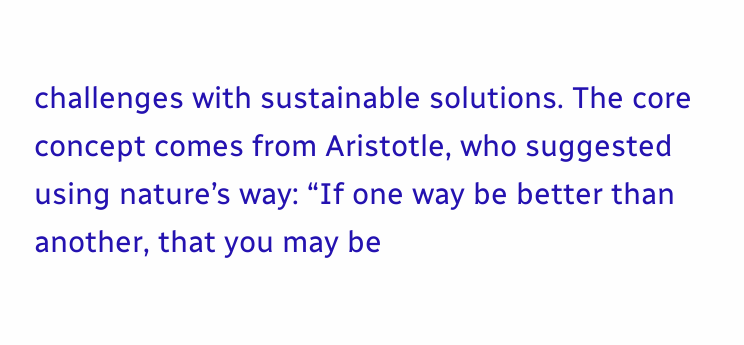challenges with sustainable solutions. The core concept comes from Aristotle, who suggested using nature’s way: “If one way be better than another, that you may be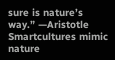sure is nature’s way.” —Aristotle Smartcultures mimic nature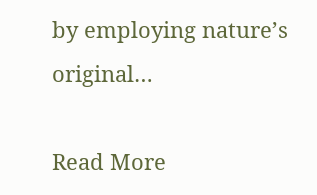by employing nature’s original…

Read More